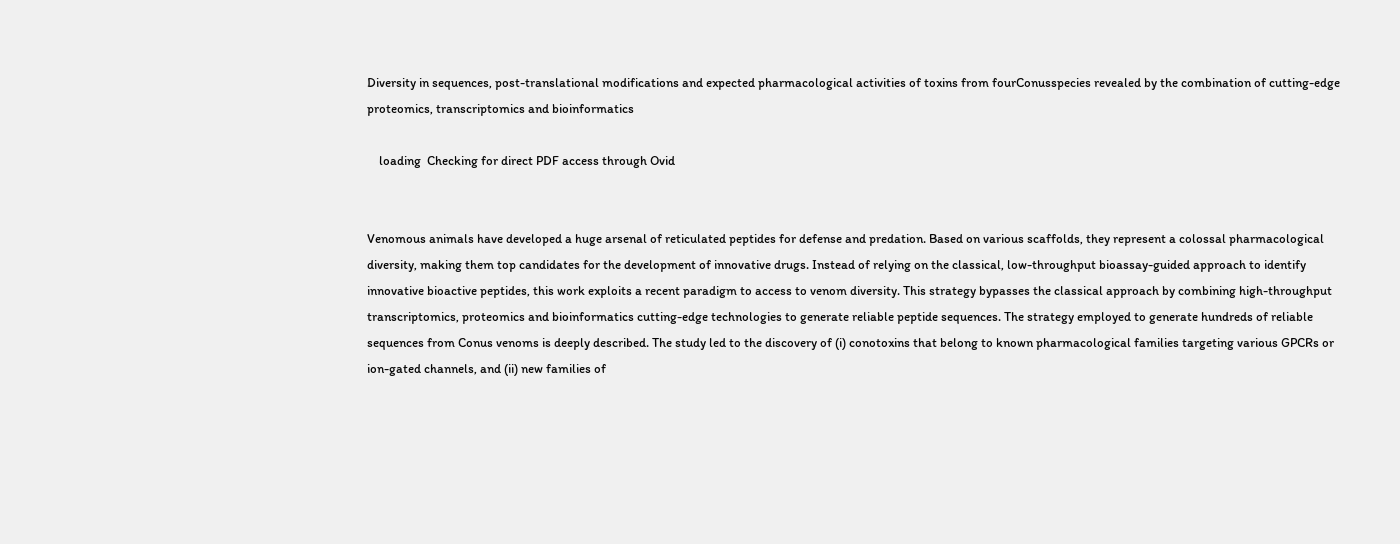Diversity in sequences, post-translational modifications and expected pharmacological activities of toxins from fourConusspecies revealed by the combination of cutting-edge proteomics, transcriptomics and bioinformatics

    loading  Checking for direct PDF access through Ovid


Venomous animals have developed a huge arsenal of reticulated peptides for defense and predation. Based on various scaffolds, they represent a colossal pharmacological diversity, making them top candidates for the development of innovative drugs. Instead of relying on the classical, low-throughput bioassay-guided approach to identify innovative bioactive peptides, this work exploits a recent paradigm to access to venom diversity. This strategy bypasses the classical approach by combining high-throughput transcriptomics, proteomics and bioinformatics cutting-edge technologies to generate reliable peptide sequences. The strategy employed to generate hundreds of reliable sequences from Conus venoms is deeply described. The study led to the discovery of (i) conotoxins that belong to known pharmacological families targeting various GPCRs or ion-gated channels, and (ii) new families of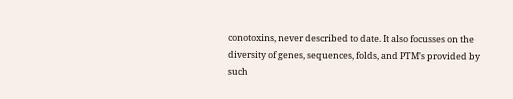conotoxins, never described to date. It also focusses on the diversity of genes, sequences, folds, and PTM's provided by such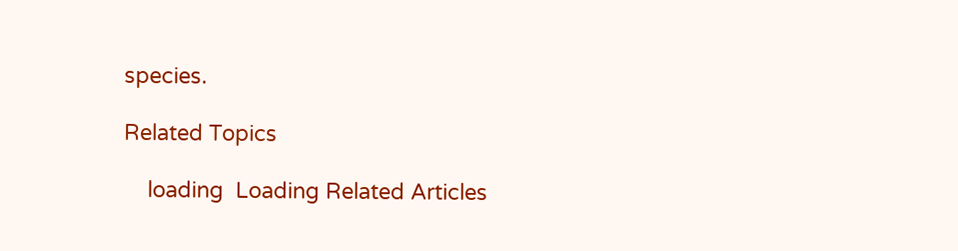species.

Related Topics

    loading  Loading Related Articles